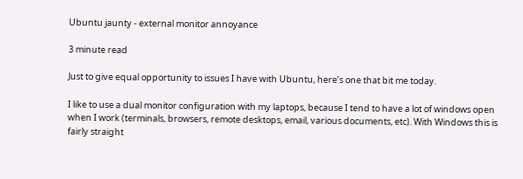Ubuntu jaunty - external monitor annoyance

3 minute read

Just to give equal opportunity to issues I have with Ubuntu, here’s one that bit me today.

I like to use a dual monitor configuration with my laptops, because I tend to have a lot of windows open when I work (terminals, browsers, remote desktops, email, various documents, etc). With Windows this is fairly straight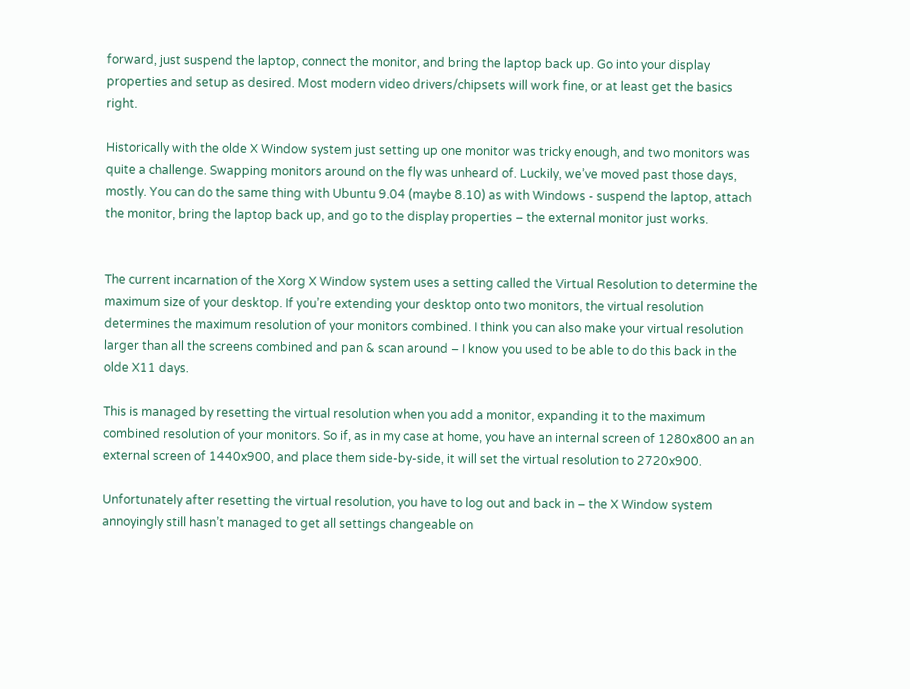forward, just suspend the laptop, connect the monitor, and bring the laptop back up. Go into your display properties and setup as desired. Most modern video drivers/chipsets will work fine, or at least get the basics right.

Historically with the olde X Window system just setting up one monitor was tricky enough, and two monitors was quite a challenge. Swapping monitors around on the fly was unheard of. Luckily, we’ve moved past those days, mostly. You can do the same thing with Ubuntu 9.04 (maybe 8.10) as with Windows - suspend the laptop, attach the monitor, bring the laptop back up, and go to the display properties – the external monitor just works.


The current incarnation of the Xorg X Window system uses a setting called the Virtual Resolution to determine the maximum size of your desktop. If you’re extending your desktop onto two monitors, the virtual resolution determines the maximum resolution of your monitors combined. I think you can also make your virtual resolution larger than all the screens combined and pan & scan around – I know you used to be able to do this back in the olde X11 days.

This is managed by resetting the virtual resolution when you add a monitor, expanding it to the maximum combined resolution of your monitors. So if, as in my case at home, you have an internal screen of 1280x800 an an external screen of 1440x900, and place them side-by-side, it will set the virtual resolution to 2720x900.

Unfortunately after resetting the virtual resolution, you have to log out and back in – the X Window system annoyingly still hasn’t managed to get all settings changeable on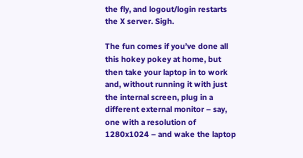the fly, and logout/login restarts the X server. Sigh.

The fun comes if you’ve done all this hokey pokey at home, but then take your laptop in to work and, without running it with just the internal screen, plug in a different external monitor – say, one with a resolution of 1280x1024 – and wake the laptop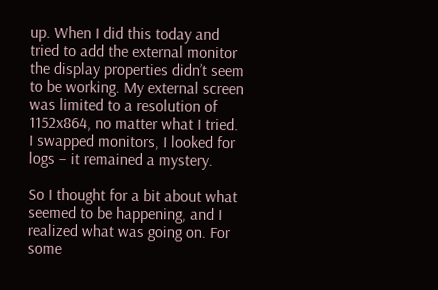up. When I did this today and tried to add the external monitor the display properties didn’t seem to be working. My external screen was limited to a resolution of 1152x864, no matter what I tried. I swapped monitors, I looked for logs – it remained a mystery.

So I thought for a bit about what seemed to be happening, and I realized what was going on. For some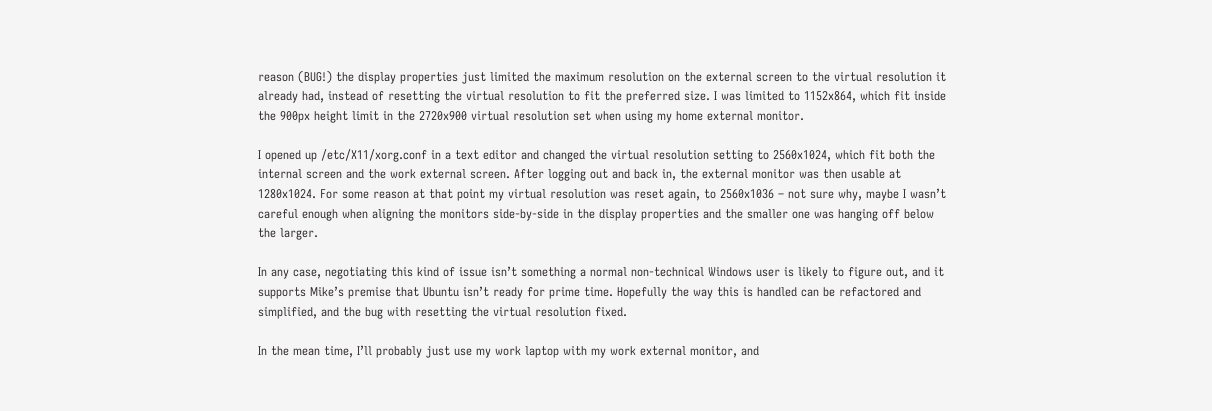reason (BUG!) the display properties just limited the maximum resolution on the external screen to the virtual resolution it already had, instead of resetting the virtual resolution to fit the preferred size. I was limited to 1152x864, which fit inside the 900px height limit in the 2720x900 virtual resolution set when using my home external monitor.

I opened up /etc/X11/xorg.conf in a text editor and changed the virtual resolution setting to 2560x1024, which fit both the internal screen and the work external screen. After logging out and back in, the external monitor was then usable at 1280x1024. For some reason at that point my virtual resolution was reset again, to 2560x1036 – not sure why, maybe I wasn’t careful enough when aligning the monitors side-by-side in the display properties and the smaller one was hanging off below the larger.

In any case, negotiating this kind of issue isn’t something a normal non-technical Windows user is likely to figure out, and it supports Mike’s premise that Ubuntu isn’t ready for prime time. Hopefully the way this is handled can be refactored and simplified, and the bug with resetting the virtual resolution fixed.

In the mean time, I’ll probably just use my work laptop with my work external monitor, and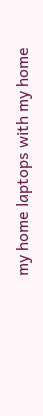my home laptops with my home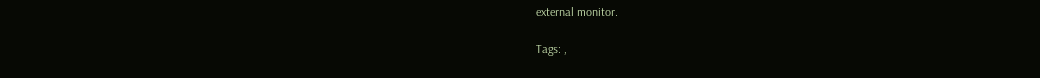external monitor.

Tags: ,